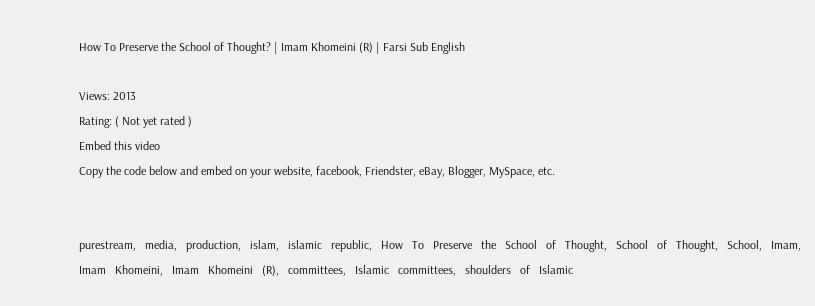How To Preserve the School of Thought? | Imam Khomeini (R) | Farsi Sub English

Views: 2013
Rating: ( Not yet rated )
Embed this video
Copy the code below and embed on your website, facebook, Friendster, eBay, Blogger, MySpace, etc.


purestream,   media,   production,   islam,   islamic   republic,   How   To   Preserve   the   School   of   Thought,   School   of   Thought,   School,   Imam,   Imam   Khomeini,   Imam   Khomeini   (R),   committees,   Islamic   committees,   shoulders   of   Islamic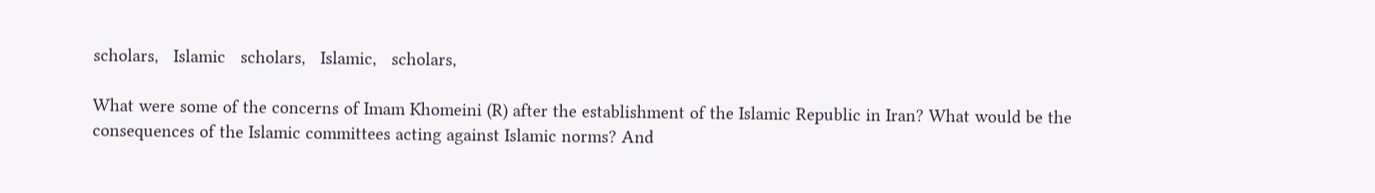scholars,   Islamic   scholars,   Islamic,   scholars,

What were some of the concerns of Imam Khomeini (R) after the establishment of the Islamic Republic in Iran? What would be the consequences of the Islamic committees acting against Islamic norms? And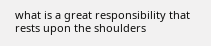what is a great responsibility that rests upon the shoulders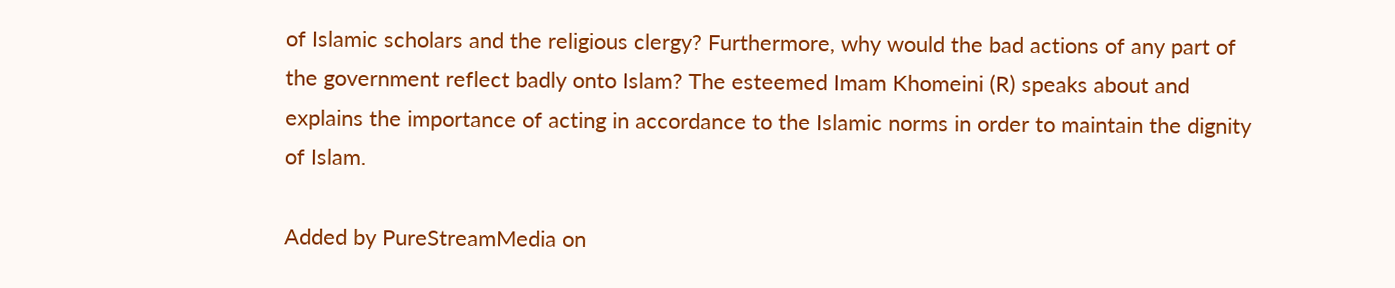of Islamic scholars and the religious clergy? Furthermore, why would the bad actions of any part of the government reflect badly onto Islam? The esteemed Imam Khomeini (R) speaks about and explains the importance of acting in accordance to the Islamic norms in order to maintain the dignity of Islam.

Added by PureStreamMedia on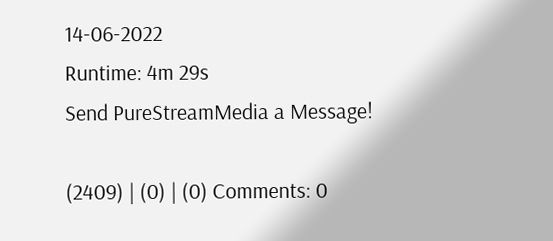14-06-2022
Runtime: 4m 29s
Send PureStreamMedia a Message!

(2409) | (0) | (0) Comments: 0